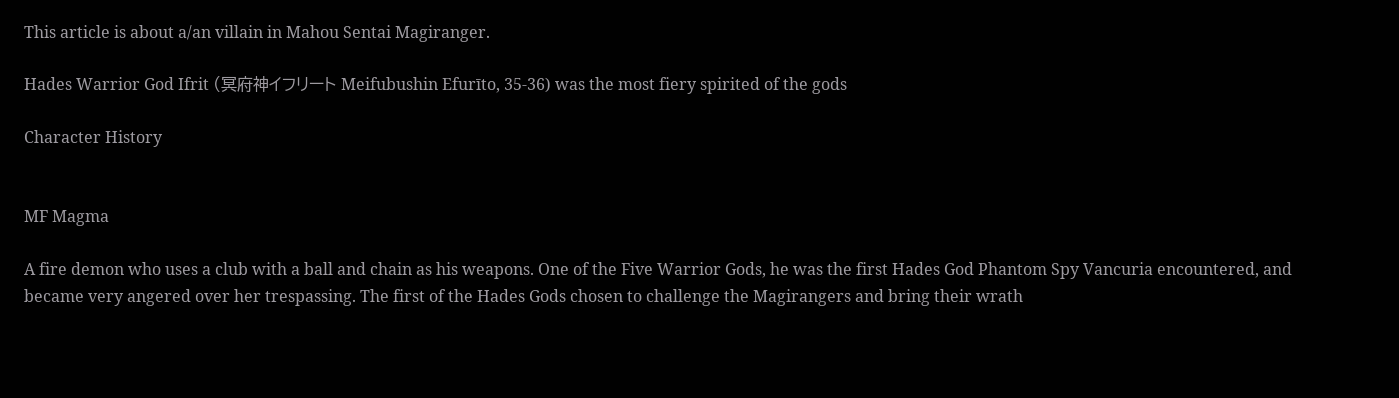This article is about a/an villain in Mahou Sentai Magiranger.

Hades Warrior God Ifrit (冥府神イフリート Meifubushin Efurīto, 35-36) was the most fiery spirited of the gods

Character History


MF Magma

A fire demon who uses a club with a ball and chain as his weapons. One of the Five Warrior Gods, he was the first Hades God Phantom Spy Vancuria encountered, and became very angered over her trespassing. The first of the Hades Gods chosen to challenge the Magirangers and bring their wrath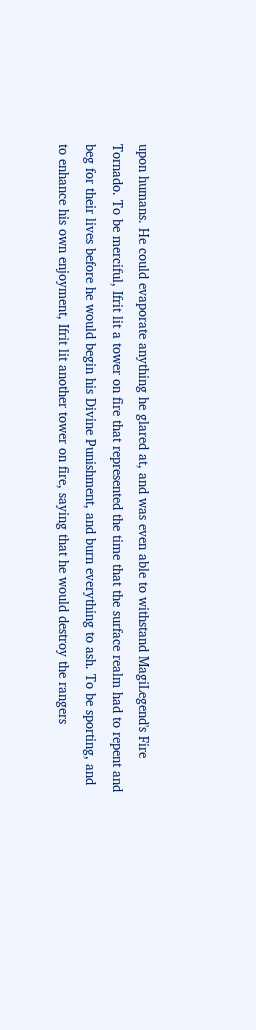upon humans. He could evaporate anything he glared at, and was even able to withstand MagiLegend's Fire Tornado. To be merciful, Ifrit lit a tower on fire that represented the time that the surface realm had to repent and beg for their lives before he would begin his Divine Punishment, and burn everything to ash. To be sporting, and to enhance his own enjoyment, Ifrit lit another tower on fire, saying that he would destroy the rangers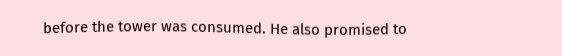before the tower was consumed. He also promised to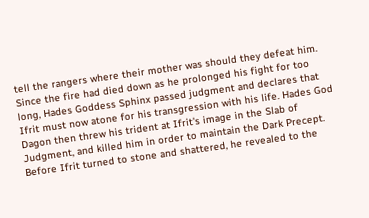tell the rangers where their mother was should they defeat him. Since the fire had died down as he prolonged his fight for too long, Hades Goddess Sphinx passed judgment and declares that Ifrit must now atone for his transgression with his life. Hades God Dagon then threw his trident at Ifrit's image in the Slab of Judgment, and killed him in order to maintain the Dark Precept. Before Ifrit turned to stone and shattered, he revealed to the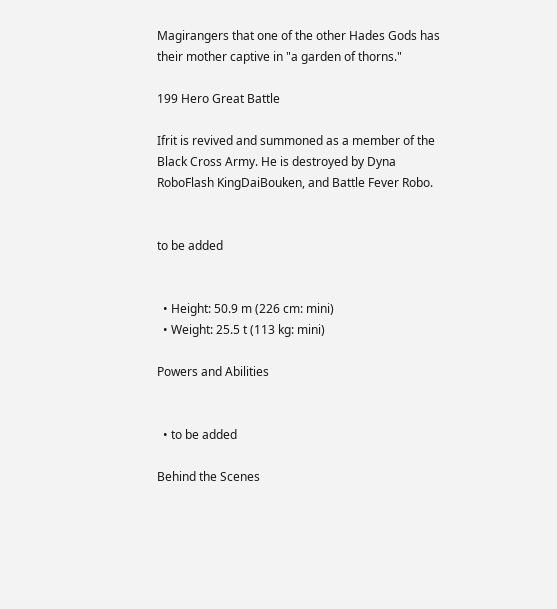Magirangers that one of the other Hades Gods has their mother captive in "a garden of thorns."

199 Hero Great Battle

Ifrit is revived and summoned as a member of the Black Cross Army. He is destroyed by Dyna RoboFlash KingDaiBouken, and Battle Fever Robo.


to be added


  • Height: 50.9 m (226 cm: mini)
  • Weight: 25.5 t (113 kg: mini)

Powers and Abilities


  • to be added

Behind the Scenes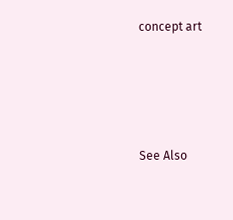concept art




See Also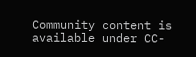Community content is available under CC-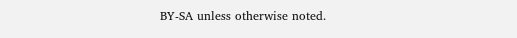BY-SA unless otherwise noted.